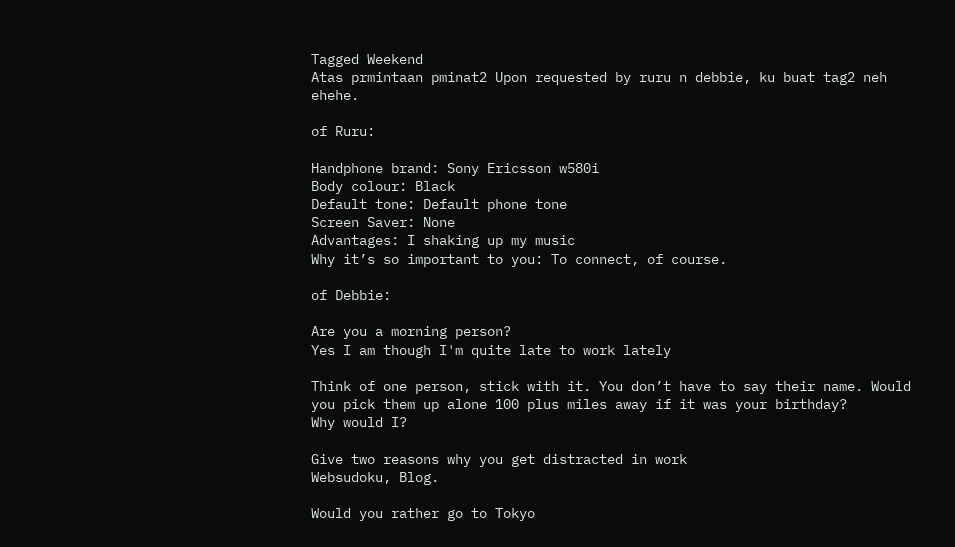Tagged Weekend
Atas prmintaan pminat2 Upon requested by ruru n debbie, ku buat tag2 neh ehehe.

of Ruru:

Handphone brand: Sony Ericsson w580i
Body colour: Black
Default tone: Default phone tone
Screen Saver: None
Advantages: I shaking up my music
Why it’s so important to you: To connect, of course.

of Debbie:

Are you a morning person?
Yes I am though I'm quite late to work lately

Think of one person, stick with it. You don’t have to say their name. Would you pick them up alone 100 plus miles away if it was your birthday?
Why would I?

Give two reasons why you get distracted in work
Websudoku, Blog.

Would you rather go to Tokyo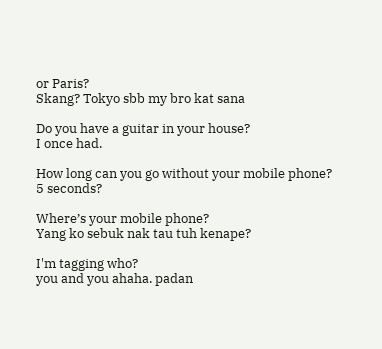or Paris?
Skang? Tokyo sbb my bro kat sana

Do you have a guitar in your house?
I once had.

How long can you go without your mobile phone?
5 seconds?

Where’s your mobile phone?
Yang ko sebuk nak tau tuh kenape?

I'm tagging who?
you and you ahaha. padan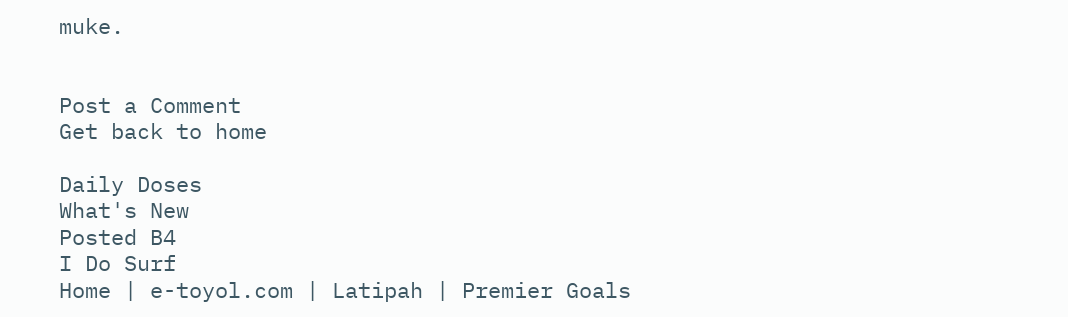muke.


Post a Comment
Get back to home

Daily Doses
What's New
Posted B4
I Do Surf
Home | e-toyol.com | Latipah | Premier Goals